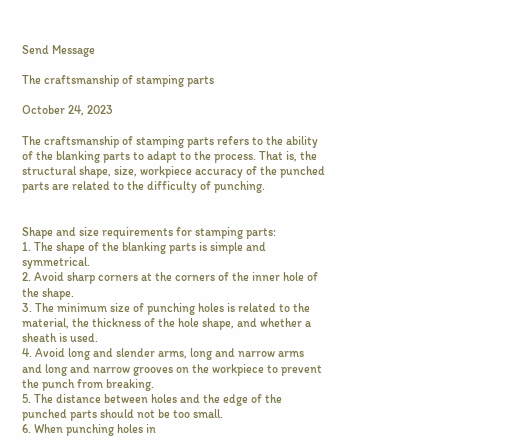Send Message

The craftsmanship of stamping parts

October 24, 2023

The craftsmanship of stamping parts refers to the ability of the blanking parts to adapt to the process. That is, the structural shape, size, workpiece accuracy of the punched parts are related to the difficulty of punching.


Shape and size requirements for stamping parts:
1. The shape of the blanking parts is simple and symmetrical.
2. Avoid sharp corners at the corners of the inner hole of the shape.
3. The minimum size of punching holes is related to the material, the thickness of the hole shape, and whether a sheath is used.
4. Avoid long and slender arms, long and narrow arms and long and narrow grooves on the workpiece to prevent the punch from breaking.
5. The distance between holes and the edge of the punched parts should not be too small.
6. When punching holes in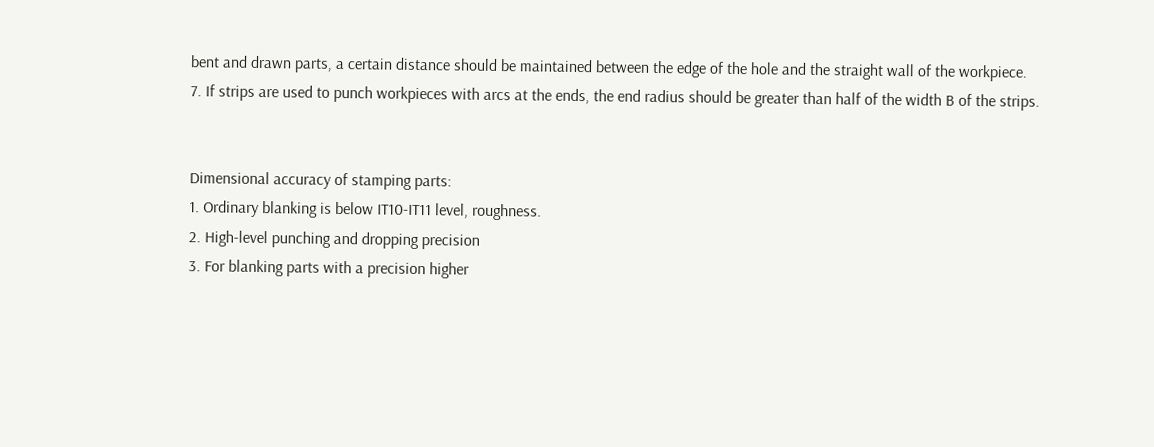bent and drawn parts, a certain distance should be maintained between the edge of the hole and the straight wall of the workpiece.
7. If strips are used to punch workpieces with arcs at the ends, the end radius should be greater than half of the width B of the strips.


Dimensional accuracy of stamping parts:
1. Ordinary blanking is below IT10-IT11 level, roughness.
2. High-level punching and dropping precision
3. For blanking parts with a precision higher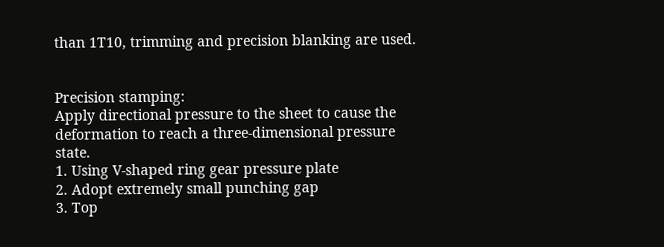than 1T10, trimming and precision blanking are used.


Precision stamping:
Apply directional pressure to the sheet to cause the deformation to reach a three-dimensional pressure state.
1. Using V-shaped ring gear pressure plate
2. Adopt extremely small punching gap
3. Top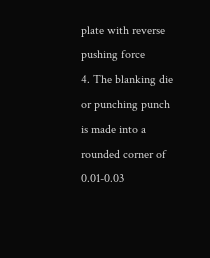plate with reverse pushing force
4. The blanking die or punching punch is made into a rounded corner of 0.01-0.03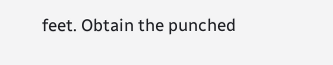feet. Obtain the punched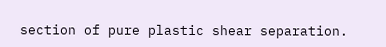section of pure plastic shear separation.